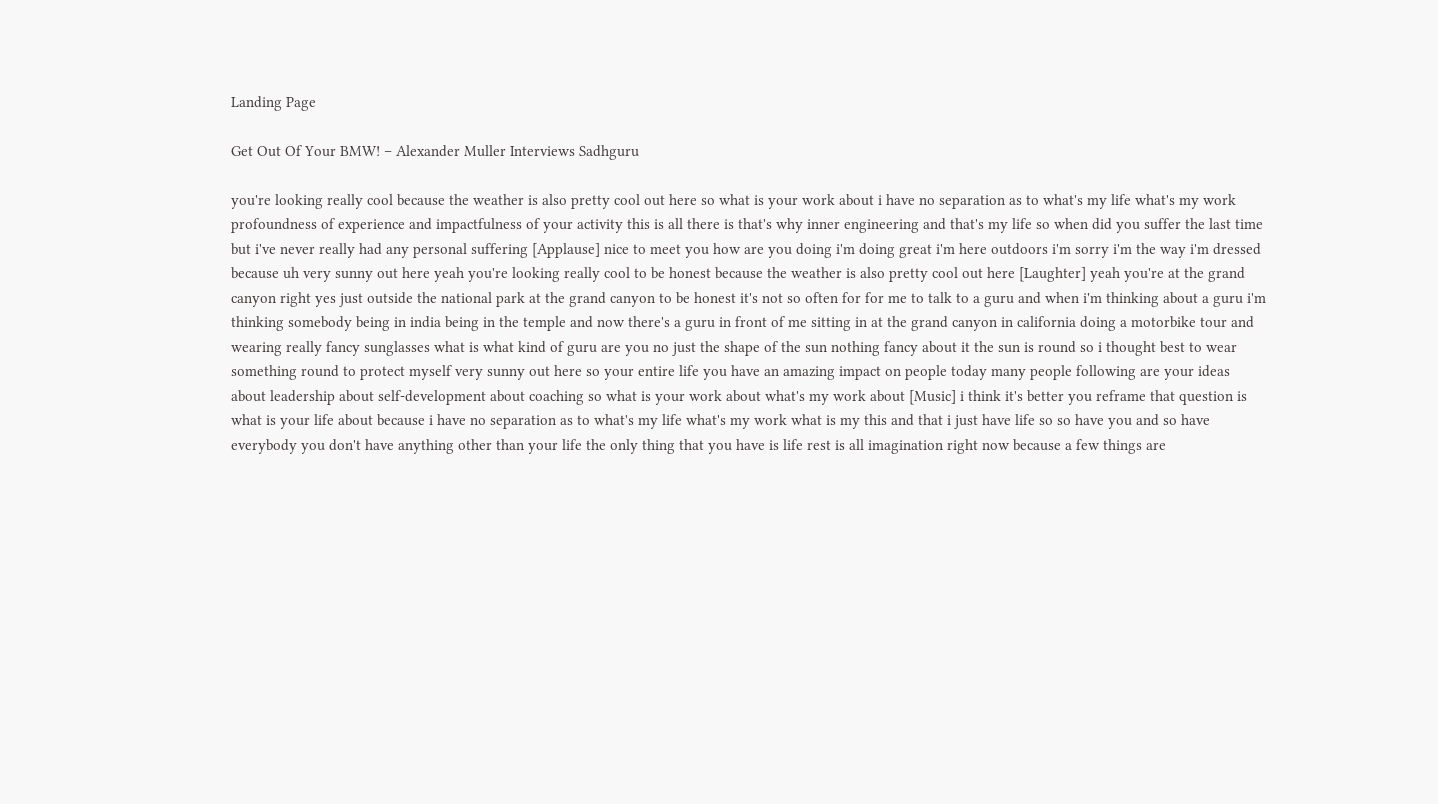Landing Page

Get Out Of Your BMW! – Alexander Muller Interviews Sadhguru

you're looking really cool because the weather is also pretty cool out here so what is your work about i have no separation as to what's my life what's my work profoundness of experience and impactfulness of your activity this is all there is that's why inner engineering and that's my life so when did you suffer the last time but i've never really had any personal suffering [Applause] nice to meet you how are you doing i'm doing great i'm here outdoors i'm sorry i'm the way i'm dressed because uh very sunny out here yeah you're looking really cool to be honest because the weather is also pretty cool out here [Laughter] yeah you're at the grand canyon right yes just outside the national park at the grand canyon to be honest it's not so often for for me to talk to a guru and when i'm thinking about a guru i'm thinking somebody being in india being in the temple and now there's a guru in front of me sitting in at the grand canyon in california doing a motorbike tour and wearing really fancy sunglasses what is what kind of guru are you no just the shape of the sun nothing fancy about it the sun is round so i thought best to wear something round to protect myself very sunny out here so your entire life you have an amazing impact on people today many people following are your ideas about leadership about self-development about coaching so what is your work about what's my work about [Music] i think it's better you reframe that question is what is your life about because i have no separation as to what's my life what's my work what is my this and that i just have life so so have you and so have everybody you don't have anything other than your life the only thing that you have is life rest is all imagination right now because a few things are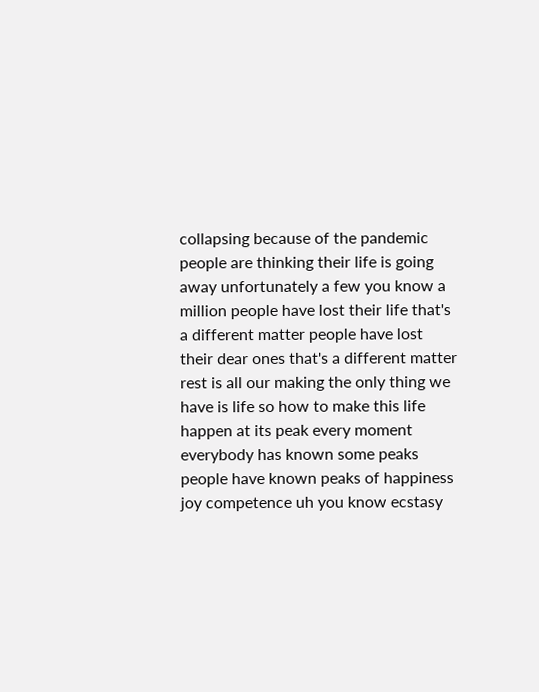collapsing because of the pandemic people are thinking their life is going away unfortunately a few you know a million people have lost their life that's a different matter people have lost their dear ones that's a different matter rest is all our making the only thing we have is life so how to make this life happen at its peak every moment everybody has known some peaks people have known peaks of happiness joy competence uh you know ecstasy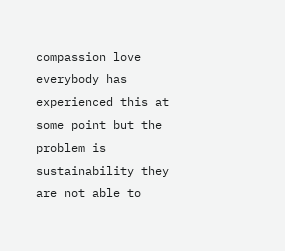compassion love everybody has experienced this at some point but the problem is sustainability they are not able to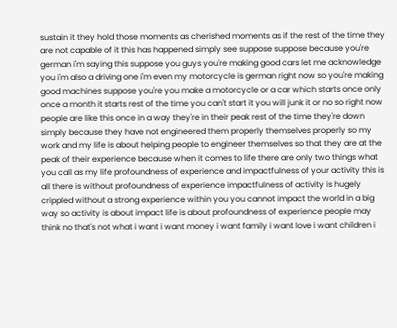sustain it they hold those moments as cherished moments as if the rest of the time they are not capable of it this has happened simply see suppose suppose because you're german i'm saying this suppose you guys you're making good cars let me acknowledge you i'm also a driving one i'm even my motorcycle is german right now so you're making good machines suppose you're you make a motorcycle or a car which starts once only once a month it starts rest of the time you can't start it you will junk it or no so right now people are like this once in a way they're in their peak rest of the time they're down simply because they have not engineered them properly themselves properly so my work and my life is about helping people to engineer themselves so that they are at the peak of their experience because when it comes to life there are only two things what you call as my life profoundness of experience and impactfulness of your activity this is all there is without profoundness of experience impactfulness of activity is hugely crippled without a strong experience within you you cannot impact the world in a big way so activity is about impact life is about profoundness of experience people may think no that's not what i want i want money i want family i want love i want children i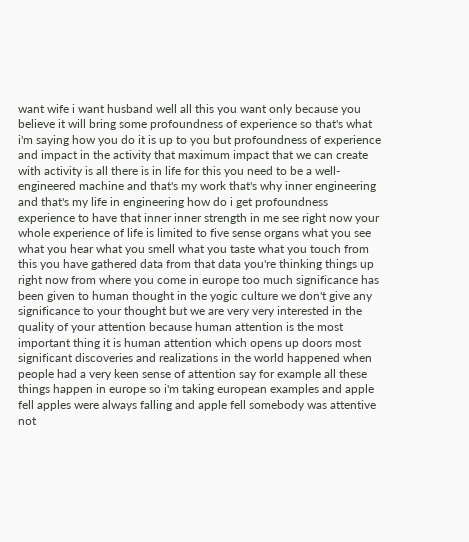want wife i want husband well all this you want only because you believe it will bring some profoundness of experience so that's what i'm saying how you do it is up to you but profoundness of experience and impact in the activity that maximum impact that we can create with activity is all there is in life for this you need to be a well-engineered machine and that's my work that's why inner engineering and that's my life in engineering how do i get profoundness experience to have that inner inner strength in me see right now your whole experience of life is limited to five sense organs what you see what you hear what you smell what you taste what you touch from this you have gathered data from that data you're thinking things up right now from where you come in europe too much significance has been given to human thought in the yogic culture we don't give any significance to your thought but we are very very interested in the quality of your attention because human attention is the most important thing it is human attention which opens up doors most significant discoveries and realizations in the world happened when people had a very keen sense of attention say for example all these things happen in europe so i'm taking european examples and apple fell apples were always falling and apple fell somebody was attentive not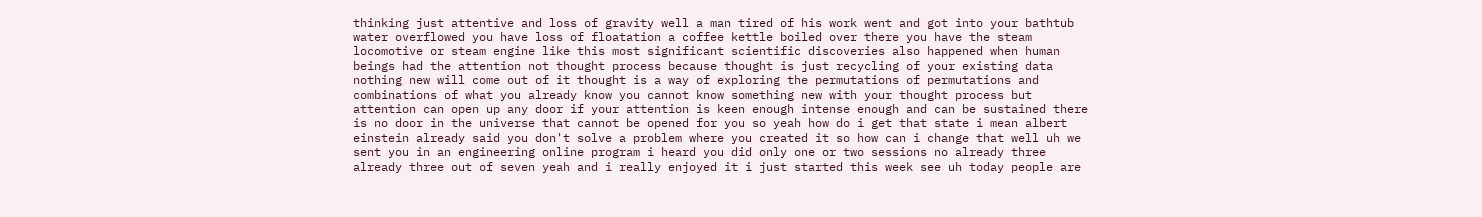thinking just attentive and loss of gravity well a man tired of his work went and got into your bathtub water overflowed you have loss of floatation a coffee kettle boiled over there you have the steam locomotive or steam engine like this most significant scientific discoveries also happened when human beings had the attention not thought process because thought is just recycling of your existing data nothing new will come out of it thought is a way of exploring the permutations of permutations and combinations of what you already know you cannot know something new with your thought process but attention can open up any door if your attention is keen enough intense enough and can be sustained there is no door in the universe that cannot be opened for you so yeah how do i get that state i mean albert einstein already said you don't solve a problem where you created it so how can i change that well uh we sent you in an engineering online program i heard you did only one or two sessions no already three already three out of seven yeah and i really enjoyed it i just started this week see uh today people are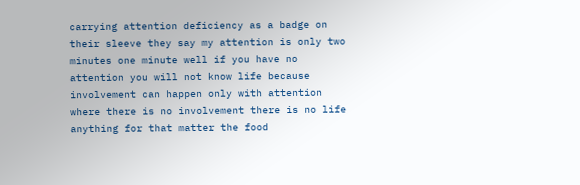carrying attention deficiency as a badge on their sleeve they say my attention is only two minutes one minute well if you have no attention you will not know life because involvement can happen only with attention where there is no involvement there is no life anything for that matter the food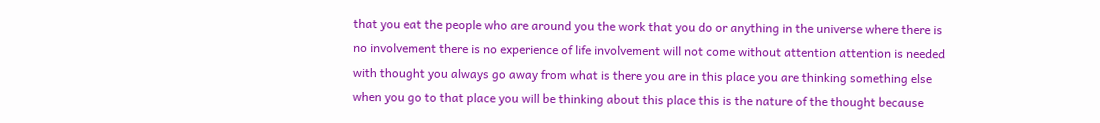that you eat the people who are around you the work that you do or anything in the universe where there is no involvement there is no experience of life involvement will not come without attention attention is needed with thought you always go away from what is there you are in this place you are thinking something else when you go to that place you will be thinking about this place this is the nature of the thought because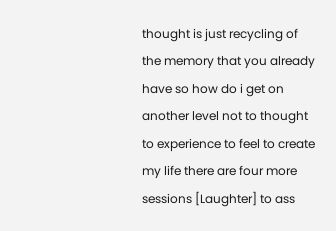thought is just recycling of the memory that you already have so how do i get on another level not to thought to experience to feel to create my life there are four more sessions [Laughter] to ass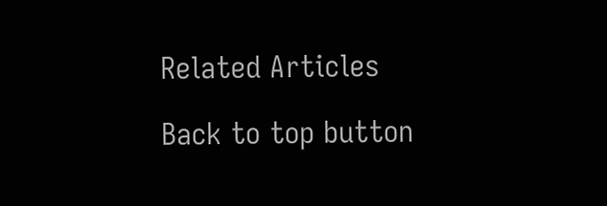Related Articles

Back to top button